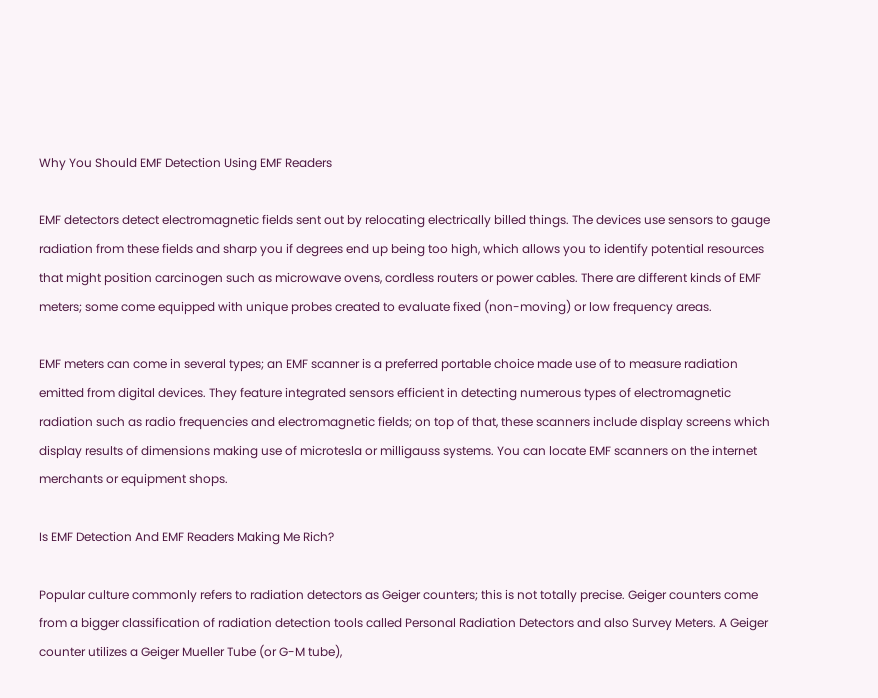Why You Should EMF Detection Using EMF Readers

EMF detectors detect electromagnetic fields sent out by relocating electrically billed things. The devices use sensors to gauge radiation from these fields and sharp you if degrees end up being too high, which allows you to identify potential resources that might position carcinogen such as microwave ovens, cordless routers or power cables. There are different kinds of EMF meters; some come equipped with unique probes created to evaluate fixed (non-moving) or low frequency areas.

EMF meters can come in several types; an EMF scanner is a preferred portable choice made use of to measure radiation emitted from digital devices. They feature integrated sensors efficient in detecting numerous types of electromagnetic radiation such as radio frequencies and electromagnetic fields; on top of that, these scanners include display screens which display results of dimensions making use of microtesla or milligauss systems. You can locate EMF scanners on the internet merchants or equipment shops.

Is EMF Detection And EMF Readers Making Me Rich?

Popular culture commonly refers to radiation detectors as Geiger counters; this is not totally precise. Geiger counters come from a bigger classification of radiation detection tools called Personal Radiation Detectors and also Survey Meters. A Geiger counter utilizes a Geiger Mueller Tube (or G-M tube),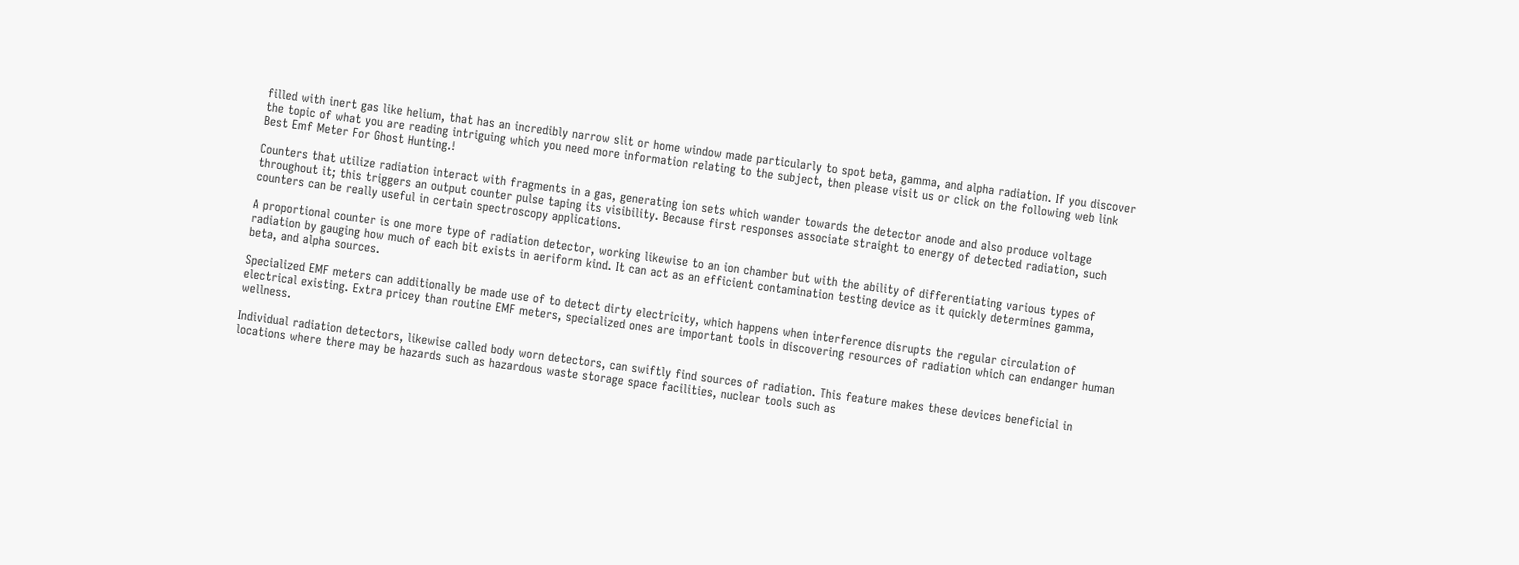filled with inert gas like helium, that has an incredibly narrow slit or home window made particularly to spot beta, gamma, and alpha radiation. If you discover the topic of what you are reading intriguing which you need more information relating to the subject, then please visit us or click on the following web link Best Emf Meter For Ghost Hunting.!

Counters that utilize radiation interact with fragments in a gas, generating ion sets which wander towards the detector anode and also produce voltage throughout it; this triggers an output counter pulse taping its visibility. Because first responses associate straight to energy of detected radiation, such counters can be really useful in certain spectroscopy applications.

A proportional counter is one more type of radiation detector, working likewise to an ion chamber but with the ability of differentiating various types of radiation by gauging how much of each bit exists in aeriform kind. It can act as an efficient contamination testing device as it quickly determines gamma, beta, and alpha sources.

Specialized EMF meters can additionally be made use of to detect dirty electricity, which happens when interference disrupts the regular circulation of electrical existing. Extra pricey than routine EMF meters, specialized ones are important tools in discovering resources of radiation which can endanger human wellness.

Individual radiation detectors, likewise called body worn detectors, can swiftly find sources of radiation. This feature makes these devices beneficial in locations where there may be hazards such as hazardous waste storage space facilities, nuclear tools such as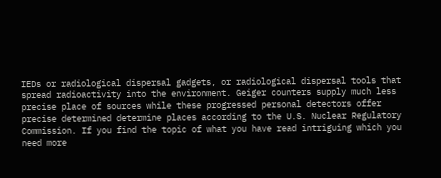IEDs or radiological dispersal gadgets, or radiological dispersal tools that spread radioactivity into the environment. Geiger counters supply much less precise place of sources while these progressed personal detectors offer precise determined determine places according to the U.S. Nuclear Regulatory Commission. If you find the topic of what you have read intriguing which you need more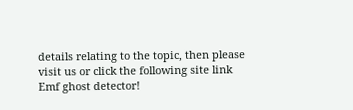details relating to the topic, then please visit us or click the following site link Emf ghost detector!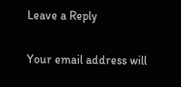Leave a Reply

Your email address will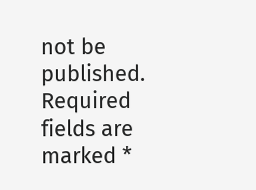not be published. Required fields are marked *